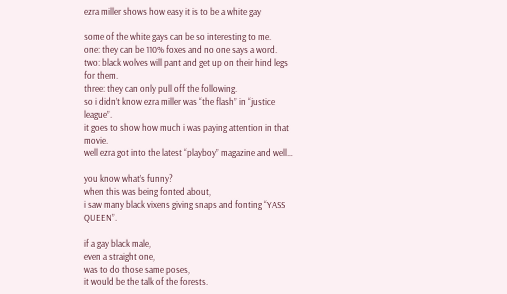ezra miller shows how easy it is to be a white gay

some of the white gays can be so interesting to me.
one: they can be 110% foxes and no one says a word.
two: black wolves will pant and get up on their hind legs for them.
three: they can only pull off the following.
so i didn’t know ezra miller was “the flash” in “justice league”.
it goes to show how much i was paying attention in that movie.
well ezra got into the latest “playboy” magazine and well…

you know what’s funny?
when this was being fonted about,
i saw many black vixens giving snaps and fonting “YASS QUEEN”.

if a gay black male,
even a straight one,
was to do those same poses,
it would be the talk of the forests.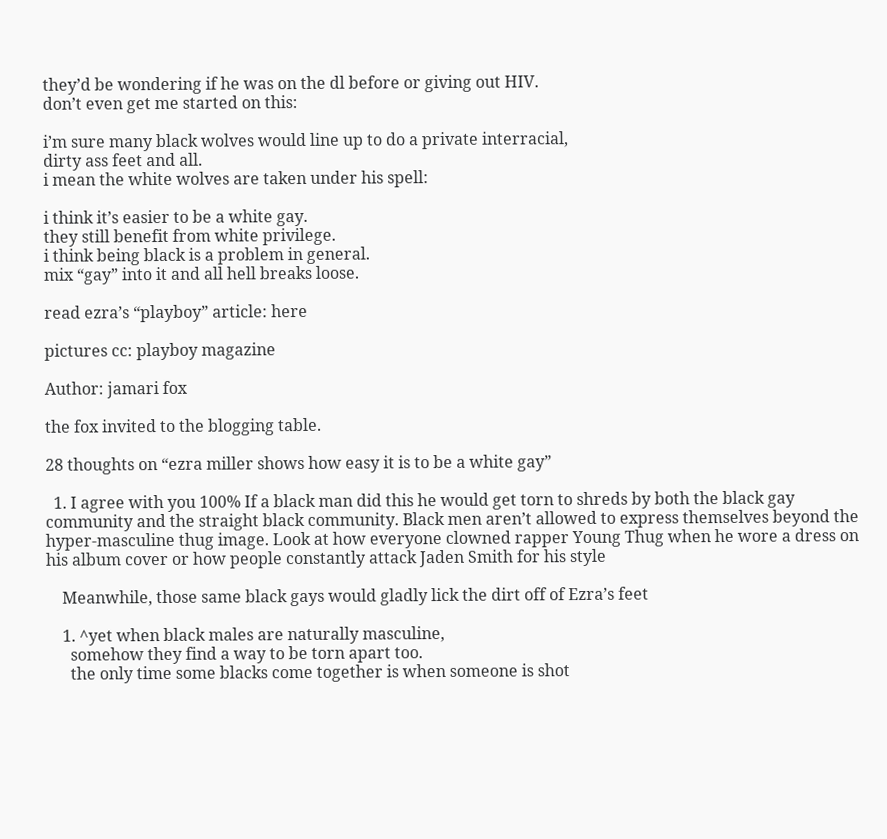they’d be wondering if he was on the dl before or giving out HIV.
don’t even get me started on this:

i’m sure many black wolves would line up to do a private interracial,
dirty ass feet and all.
i mean the white wolves are taken under his spell:

i think it’s easier to be a white gay.
they still benefit from white privilege.
i think being black is a problem in general.
mix “gay” into it and all hell breaks loose.

read ezra’s “playboy” article: here

pictures cc: playboy magazine

Author: jamari fox

the fox invited to the blogging table.

28 thoughts on “ezra miller shows how easy it is to be a white gay”

  1. I agree with you 100% If a black man did this he would get torn to shreds by both the black gay community and the straight black community. Black men aren’t allowed to express themselves beyond the hyper-masculine thug image. Look at how everyone clowned rapper Young Thug when he wore a dress on his album cover or how people constantly attack Jaden Smith for his style

    Meanwhile, those same black gays would gladly lick the dirt off of Ezra’s feet

    1. ^yet when black males are naturally masculine,
      somehow they find a way to be torn apart too.
      the only time some blacks come together is when someone is shot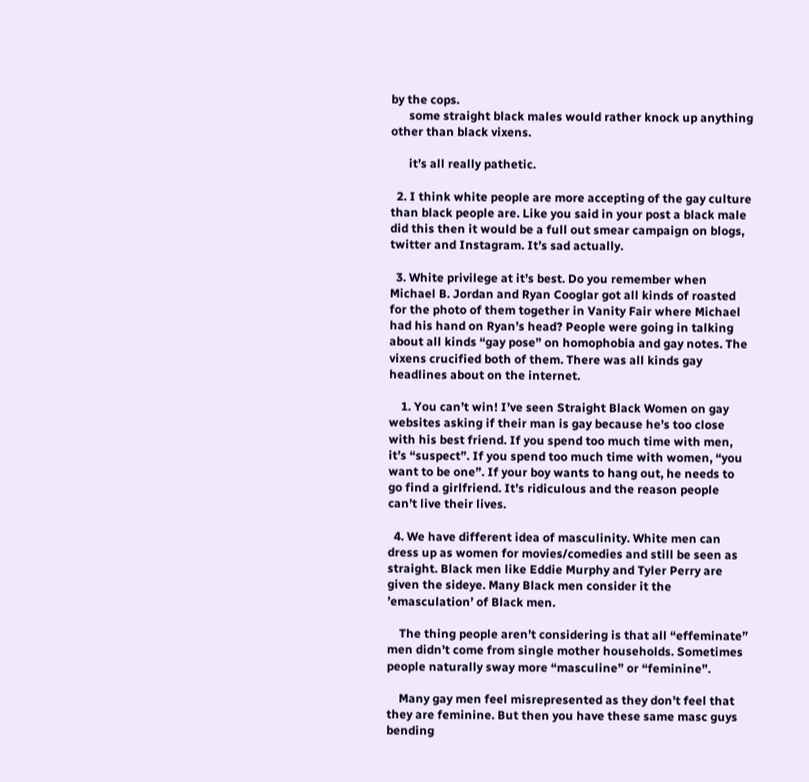by the cops.
      some straight black males would rather knock up anything other than black vixens.

      it’s all really pathetic.

  2. I think white people are more accepting of the gay culture than black people are. Like you said in your post a black male did this then it would be a full out smear campaign on blogs, twitter and Instagram. It’s sad actually.

  3. White privilege at it’s best. Do you remember when Michael B. Jordan and Ryan Cooglar got all kinds of roasted for the photo of them together in Vanity Fair where Michael had his hand on Ryan’s head? People were going in talking about all kinds “gay pose” on homophobia and gay notes. The vixens crucified both of them. There was all kinds gay headlines about on the internet.

    1. You can’t win! I’ve seen Straight Black Women on gay websites asking if their man is gay because he’s too close with his best friend. If you spend too much time with men, it’s “suspect”. If you spend too much time with women, “you want to be one”. If your boy wants to hang out, he needs to go find a girlfriend. It’s ridiculous and the reason people can’t live their lives.

  4. We have different idea of masculinity. White men can dress up as women for movies/comedies and still be seen as straight. Black men like Eddie Murphy and Tyler Perry are given the sideye. Many Black men consider it the ’emasculation’ of Black men.

    The thing people aren’t considering is that all “effeminate” men didn’t come from single mother households. Sometimes people naturally sway more “masculine” or “feminine”.

    Many gay men feel misrepresented as they don’t feel that they are feminine. But then you have these same masc guys bending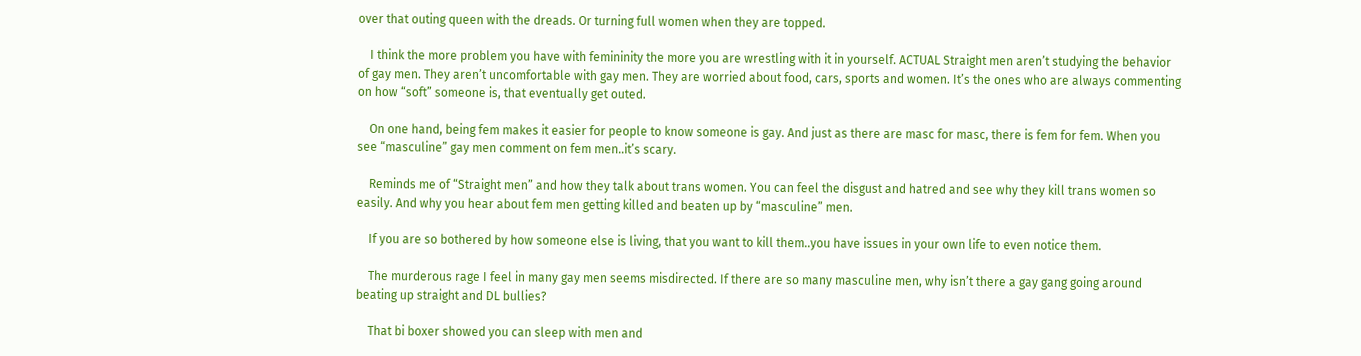over that outing queen with the dreads. Or turning full women when they are topped.

    I think the more problem you have with femininity the more you are wrestling with it in yourself. ACTUAL Straight men aren’t studying the behavior of gay men. They aren’t uncomfortable with gay men. They are worried about food, cars, sports and women. It’s the ones who are always commenting on how “soft” someone is, that eventually get outed.

    On one hand, being fem makes it easier for people to know someone is gay. And just as there are masc for masc, there is fem for fem. When you see “masculine” gay men comment on fem men..it’s scary.

    Reminds me of “Straight men” and how they talk about trans women. You can feel the disgust and hatred and see why they kill trans women so easily. And why you hear about fem men getting killed and beaten up by “masculine” men.

    If you are so bothered by how someone else is living, that you want to kill them..you have issues in your own life to even notice them.

    The murderous rage I feel in many gay men seems misdirected. If there are so many masculine men, why isn’t there a gay gang going around beating up straight and DL bullies?

    That bi boxer showed you can sleep with men and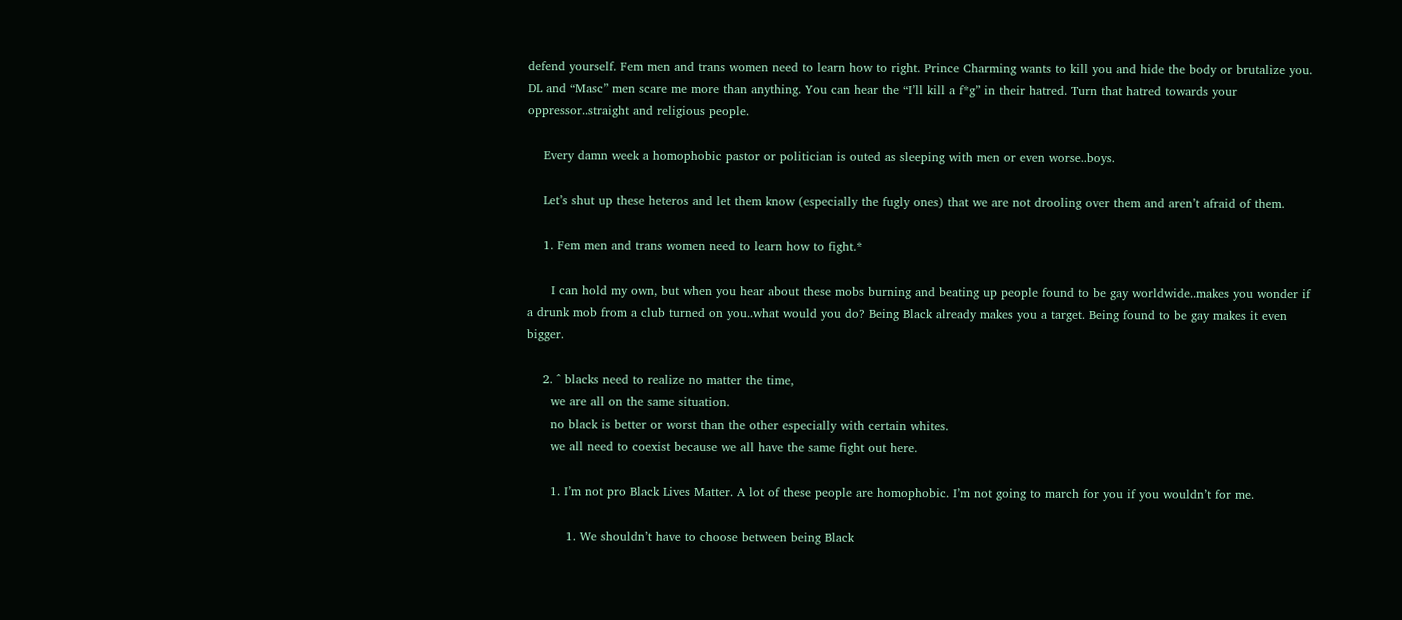defend yourself. Fem men and trans women need to learn how to right. Prince Charming wants to kill you and hide the body or brutalize you. DL and “Masc” men scare me more than anything. You can hear the “I’ll kill a f*g” in their hatred. Turn that hatred towards your oppressor..straight and religious people.

    Every damn week a homophobic pastor or politician is outed as sleeping with men or even worse..boys.

    Let’s shut up these heteros and let them know (especially the fugly ones) that we are not drooling over them and aren’t afraid of them.

    1. Fem men and trans women need to learn how to fight.*

      I can hold my own, but when you hear about these mobs burning and beating up people found to be gay worldwide..makes you wonder if a drunk mob from a club turned on you..what would you do? Being Black already makes you a target. Being found to be gay makes it even bigger.

    2. ^ blacks need to realize no matter the time,
      we are all on the same situation.
      no black is better or worst than the other especially with certain whites.
      we all need to coexist because we all have the same fight out here.

      1. I’m not pro Black Lives Matter. A lot of these people are homophobic. I’m not going to march for you if you wouldn’t for me.

          1. We shouldn’t have to choose between being Black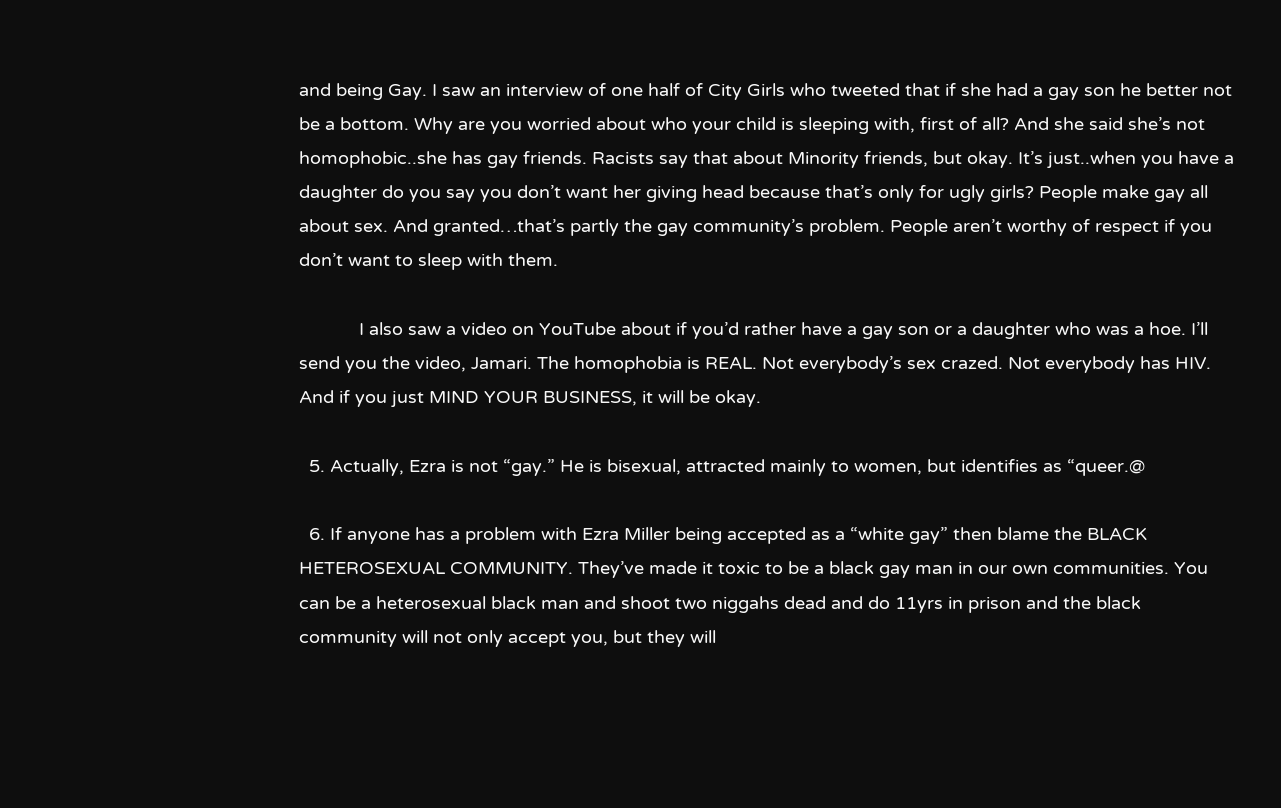and being Gay. I saw an interview of one half of City Girls who tweeted that if she had a gay son he better not be a bottom. Why are you worried about who your child is sleeping with, first of all? And she said she’s not homophobic..she has gay friends. Racists say that about Minority friends, but okay. It’s just..when you have a daughter do you say you don’t want her giving head because that’s only for ugly girls? People make gay all about sex. And granted…that’s partly the gay community’s problem. People aren’t worthy of respect if you don’t want to sleep with them.

            I also saw a video on YouTube about if you’d rather have a gay son or a daughter who was a hoe. I’ll send you the video, Jamari. The homophobia is REAL. Not everybody’s sex crazed. Not everybody has HIV. And if you just MIND YOUR BUSINESS, it will be okay.

  5. Actually, Ezra is not “gay.” He is bisexual, attracted mainly to women, but identifies as “queer.@

  6. If anyone has a problem with Ezra Miller being accepted as a “white gay” then blame the BLACK HETEROSEXUAL COMMUNITY. They’ve made it toxic to be a black gay man in our own communities. You can be a heterosexual black man and shoot two niggahs dead and do 11yrs in prison and the black community will not only accept you, but they will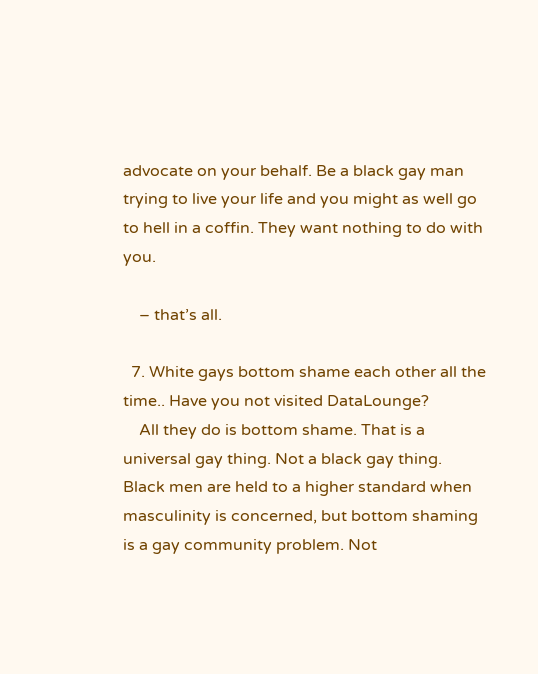advocate on your behalf. Be a black gay man trying to live your life and you might as well go to hell in a coffin. They want nothing to do with you.

    – that’s all.

  7. White gays bottom shame each other all the time.. Have you not visited DataLounge?
    All they do is bottom shame. That is a universal gay thing. Not a black gay thing. Black men are held to a higher standard when masculinity is concerned, but bottom shaming is a gay community problem. Not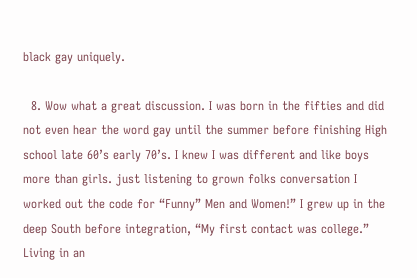black gay uniquely.

  8. Wow what a great discussion. I was born in the fifties and did not even hear the word gay until the summer before finishing High school late 60’s early 70’s. I knew I was different and like boys more than girls. just listening to grown folks conversation I worked out the code for “Funny” Men and Women!” I grew up in the deep South before integration, “My first contact was college.” Living in an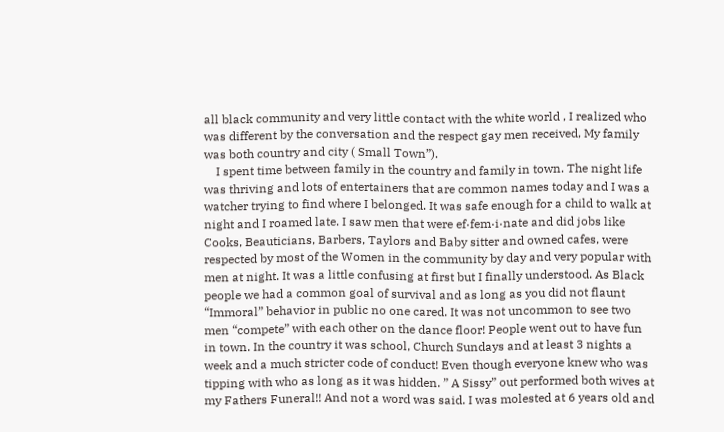all black community and very little contact with the white world , I realized who was different by the conversation and the respect gay men received, My family was both country and city ( Small Town”).
    I spent time between family in the country and family in town. The night life was thriving and lots of entertainers that are common names today and I was a watcher trying to find where I belonged. It was safe enough for a child to walk at night and I roamed late. I saw men that were ef·fem·i·nate and did jobs like Cooks, Beauticians, Barbers, Taylors and Baby sitter and owned cafes, were respected by most of the Women in the community by day and very popular with men at night. It was a little confusing at first but I finally understood. As Black people we had a common goal of survival and as long as you did not flaunt “Immoral” behavior in public no one cared. It was not uncommon to see two men “compete” with each other on the dance floor! People went out to have fun in town. In the country it was school, Church Sundays and at least 3 nights a week and a much stricter code of conduct! Even though everyone knew who was tipping with who as long as it was hidden. ” A Sissy” out performed both wives at my Fathers Funeral!! And not a word was said. I was molested at 6 years old and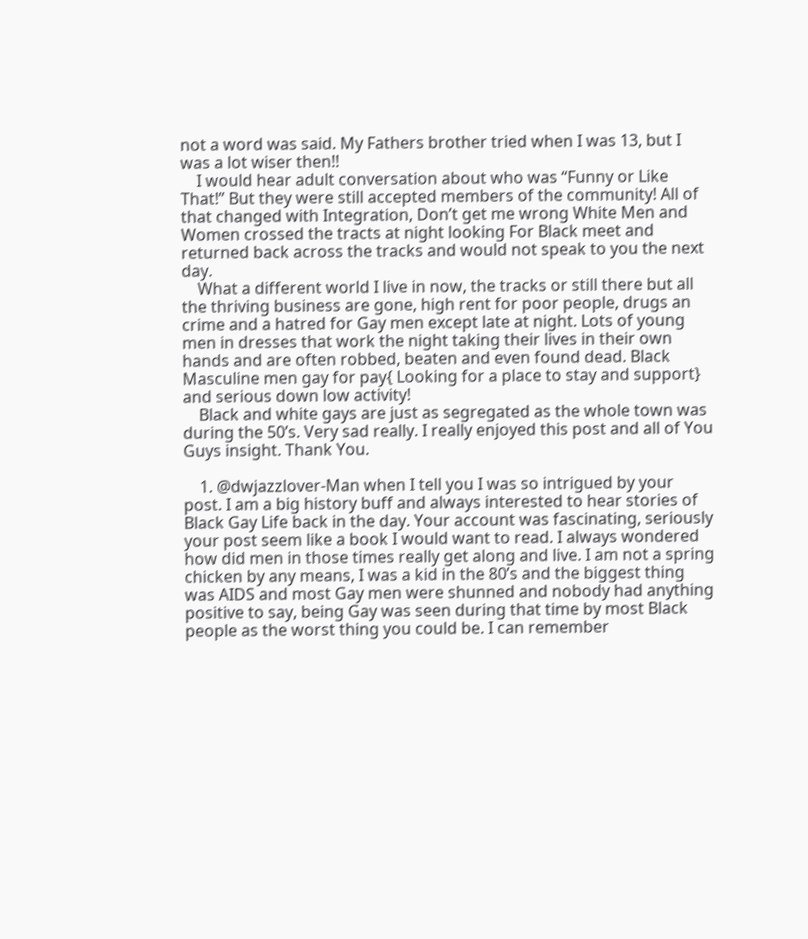not a word was said. My Fathers brother tried when I was 13, but I was a lot wiser then!!
    I would hear adult conversation about who was “Funny or Like That!” But they were still accepted members of the community! All of that changed with Integration, Don’t get me wrong White Men and Women crossed the tracts at night looking For Black meet and returned back across the tracks and would not speak to you the next day.
    What a different world I live in now, the tracks or still there but all the thriving business are gone, high rent for poor people, drugs an crime and a hatred for Gay men except late at night. Lots of young men in dresses that work the night taking their lives in their own hands and are often robbed, beaten and even found dead. Black Masculine men gay for pay{ Looking for a place to stay and support} and serious down low activity!
    Black and white gays are just as segregated as the whole town was during the 50’s. Very sad really. I really enjoyed this post and all of You Guys insight. Thank You.

    1. @dwjazzlover-Man when I tell you I was so intrigued by your post. I am a big history buff and always interested to hear stories of Black Gay Life back in the day. Your account was fascinating, seriously your post seem like a book I would want to read. I always wondered how did men in those times really get along and live. I am not a spring chicken by any means, I was a kid in the 80’s and the biggest thing was AIDS and most Gay men were shunned and nobody had anything positive to say, being Gay was seen during that time by most Black people as the worst thing you could be. I can remember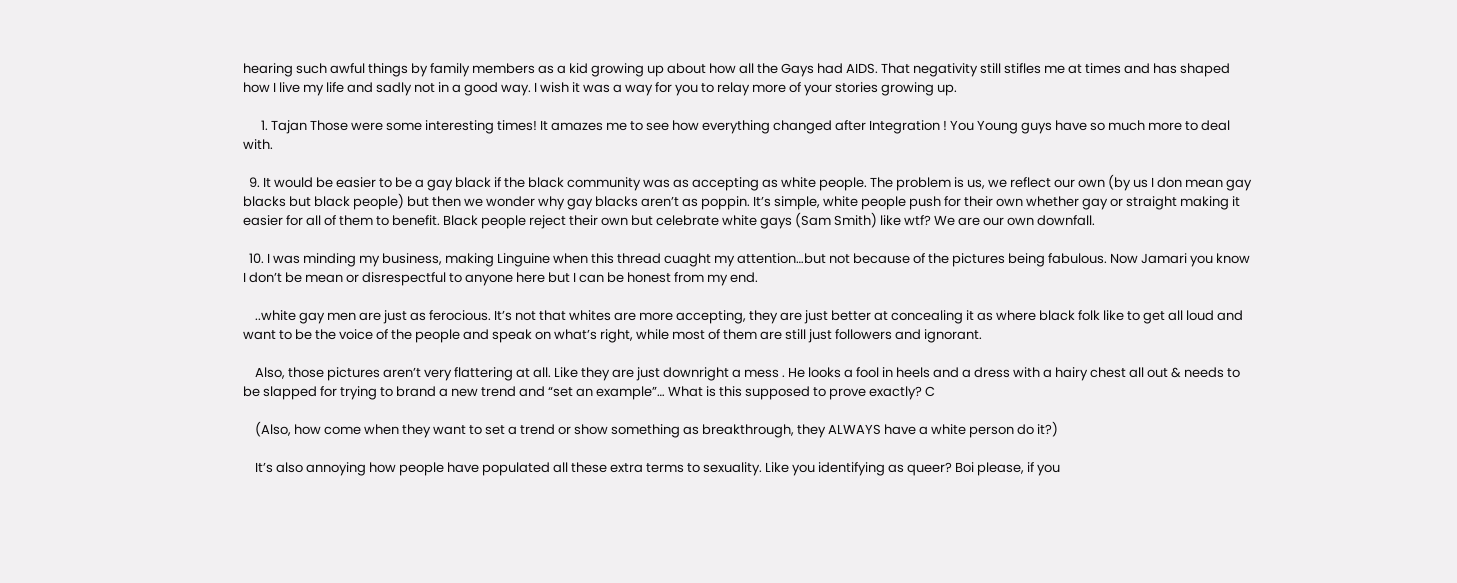hearing such awful things by family members as a kid growing up about how all the Gays had AIDS. That negativity still stifles me at times and has shaped how I live my life and sadly not in a good way. I wish it was a way for you to relay more of your stories growing up.

      1. Tajan Those were some interesting times! It amazes me to see how everything changed after Integration ! You Young guys have so much more to deal with.

  9. It would be easier to be a gay black if the black community was as accepting as white people. The problem is us, we reflect our own (by us I don mean gay blacks but black people) but then we wonder why gay blacks aren’t as poppin. It’s simple, white people push for their own whether gay or straight making it easier for all of them to benefit. Black people reject their own but celebrate white gays (Sam Smith) like wtf? We are our own downfall.

  10. I was minding my business, making Linguine when this thread cuaght my attention…but not because of the pictures being fabulous. Now Jamari you know I don’t be mean or disrespectful to anyone here but I can be honest from my end.

    ..white gay men are just as ferocious. It’s not that whites are more accepting, they are just better at concealing it as where black folk like to get all loud and want to be the voice of the people and speak on what’s right, while most of them are still just followers and ignorant.

    Also, those pictures aren’t very flattering at all. Like they are just downright a mess . He looks a fool in heels and a dress with a hairy chest all out & needs to be slapped for trying to brand a new trend and “set an example”… What is this supposed to prove exactly? C

    (Also, how come when they want to set a trend or show something as breakthrough, they ALWAYS have a white person do it?)

    It’s also annoying how people have populated all these extra terms to sexuality. Like you identifying as queer? Boi please, if you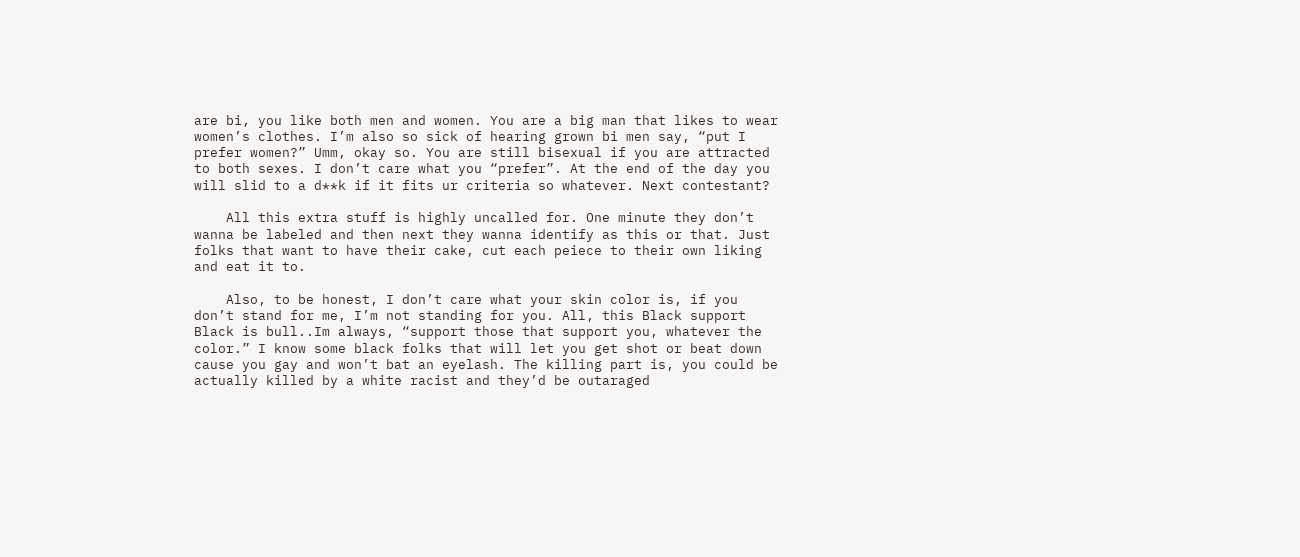are bi, you like both men and women. You are a big man that likes to wear women’s clothes. I’m also so sick of hearing grown bi men say, “put I prefer women?” Umm, okay so. You are still bisexual if you are attracted to both sexes. I don’t care what you “prefer”. At the end of the day you will slid to a d**k if it fits ur criteria so whatever. Next contestant?

    All this extra stuff is highly uncalled for. One minute they don’t wanna be labeled and then next they wanna identify as this or that. Just folks that want to have their cake, cut each peiece to their own liking and eat it to.

    Also, to be honest, I don’t care what your skin color is, if you don’t stand for me, I’m not standing for you. All, this Black support Black is bull..Im always, “support those that support you, whatever the color.” I know some black folks that will let you get shot or beat down cause you gay and won’t bat an eyelash. The killing part is, you could be actually killed by a white racist and they’d be outaraged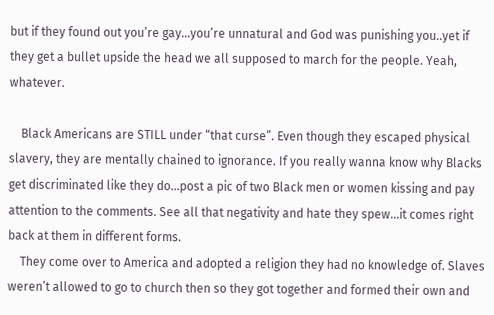but if they found out you’re gay…you’re unnatural and God was punishing you..yet if they get a bullet upside the head we all supposed to march for the people. Yeah, whatever.

    Black Americans are STILL under “that curse”. Even though they escaped physical slavery, they are mentally chained to ignorance. If you really wanna know why Blacks get discriminated like they do…post a pic of two Black men or women kissing and pay attention to the comments. See all that negativity and hate they spew…it comes right back at them in different forms.
    They come over to America and adopted a religion they had no knowledge of. Slaves weren’t allowed to go to church then so they got together and formed their own and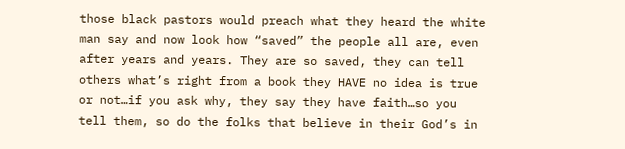those black pastors would preach what they heard the white man say and now look how “saved” the people all are, even after years and years. They are so saved, they can tell others what’s right from a book they HAVE no idea is true or not…if you ask why, they say they have faith…so you tell them, so do the folks that believe in their God’s in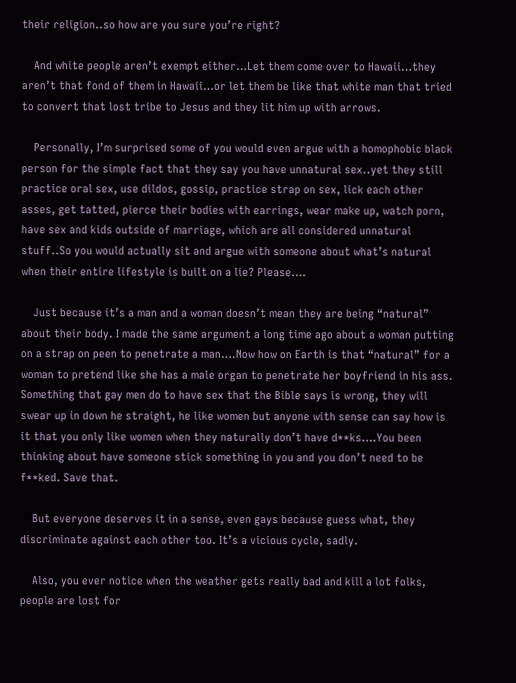their religion..so how are you sure you’re right?

    And white people aren’t exempt either…Let them come over to Hawaii…they aren’t that fond of them in Hawaii…or let them be like that white man that tried to convert that lost tribe to Jesus and they lit him up with arrows.

    Personally, I’m surprised some of you would even argue with a homophobic black person for the simple fact that they say you have unnatural sex..yet they still practice oral sex, use dildos, gossip, practice strap on sex, lick each other asses, get tatted, pierce their bodies with earrings, wear make up, watch porn, have sex and kids outside of marriage, which are all considered unnatural stuff..So you would actually sit and argue with someone about what’s natural when their entire lifestyle is built on a lie? Please….

    Just because it’s a man and a woman doesn’t mean they are being “natural” about their body. I made the same argument a long time ago about a woman putting on a strap on peen to penetrate a man….Now how on Earth is that “natural” for a woman to pretend like she has a male organ to penetrate her boyfriend in his ass. Something that gay men do to have sex that the Bible says is wrong, they will swear up in down he straight, he like women but anyone with sense can say how is it that you only like women when they naturally don’t have d**ks….You been thinking about have someone stick something in you and you don’t need to be f**ked. Save that.

    But everyone deserves it in a sense, even gays because guess what, they discriminate against each other too. It’s a vicious cycle, sadly.

    Also, you ever notice when the weather gets really bad and kill a lot folks, people are lost for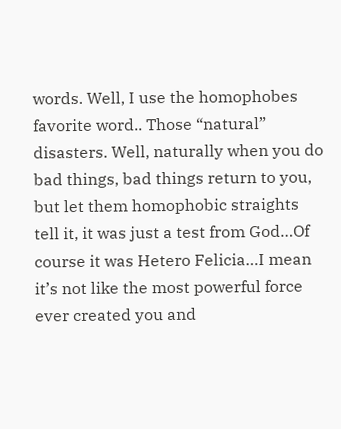words. Well, I use the homophobes favorite word.. Those “natural” disasters. Well, naturally when you do bad things, bad things return to you, but let them homophobic straights tell it, it was just a test from God…Of course it was Hetero Felicia…I mean it’s not like the most powerful force ever created you and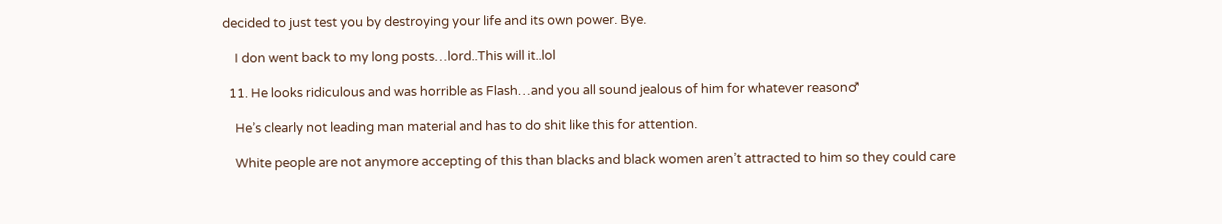decided to just test you by destroying your life and its own power. Bye.

    I don went back to my long posts…lord..This will it..lol

  11. He looks ridiculous and was horrible as Flash…and you all sound jealous of him for whatever reason♂

    He’s clearly not leading man material and has to do shit like this for attention.

    White people are not anymore accepting of this than blacks and black women aren’t attracted to him so they could care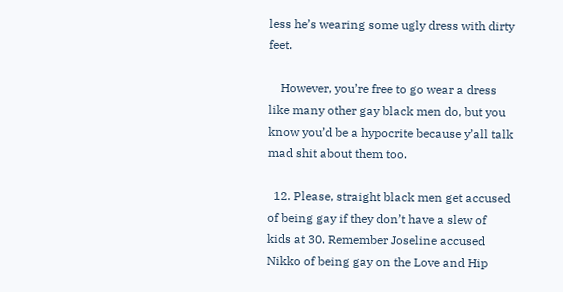less he’s wearing some ugly dress with dirty feet.

    However, you’re free to go wear a dress like many other gay black men do, but you know you’d be a hypocrite because y’all talk mad shit about them too.

  12. Please, straight black men get accused of being gay if they don’t have a slew of kids at 30. Remember Joseline accused Nikko of being gay on the Love and Hip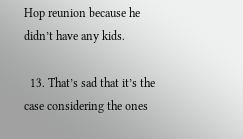Hop reunion because he didn’t have any kids.

  13. That’s sad that it’s the case considering the ones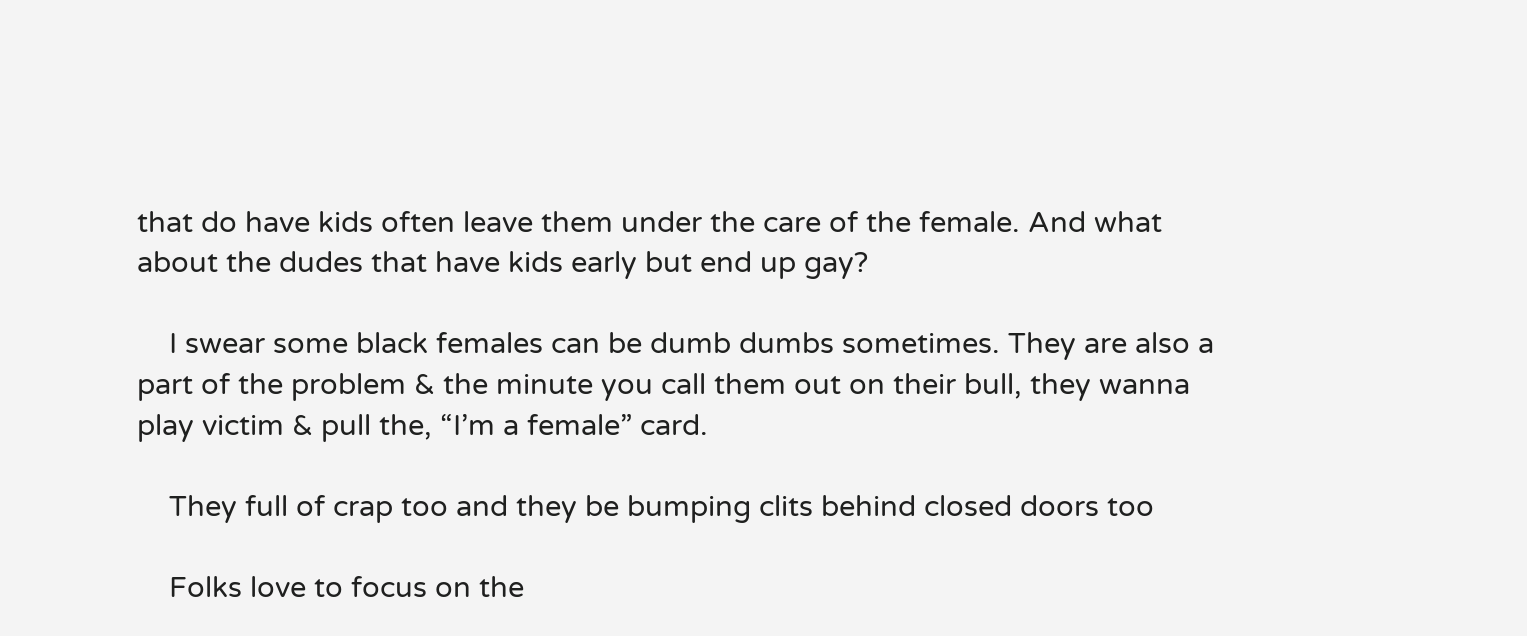that do have kids often leave them under the care of the female. And what about the dudes that have kids early but end up gay?

    I swear some black females can be dumb dumbs sometimes. They are also a part of the problem & the minute you call them out on their bull, they wanna play victim & pull the, “I’m a female” card.

    They full of crap too and they be bumping clits behind closed doors too

    Folks love to focus on the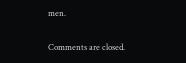men.

Comments are closed.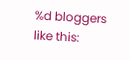%d bloggers like this: